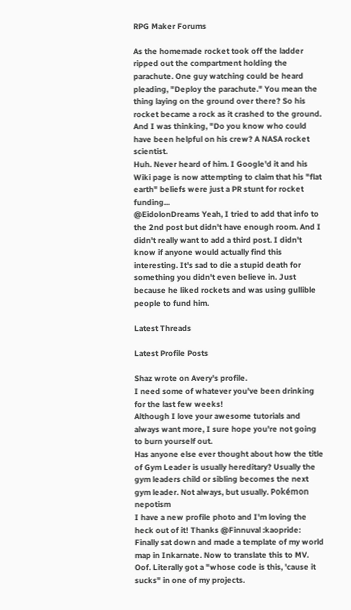RPG Maker Forums

As the homemade rocket took off the ladder ripped out the compartment holding the parachute. One guy watching could be heard pleading, "Deploy the parachute." You mean the thing laying on the ground over there? So his rocket became a rock as it crashed to the ground. And I was thinking, "Do you know who could have been helpful on his crew? A NASA rocket scientist.
Huh. Never heard of him. I Google'd it and his Wiki page is now attempting to claim that his "flat earth" beliefs were just a PR stunt for rocket funding...
@EidolonDreams Yeah, I tried to add that info to the 2nd post but didn't have enough room. And I didn't really want to add a third post. I didn't know if anyone would actually find this interesting. It's sad to die a stupid death for something you didn't even believe in. Just because he liked rockets and was using gullible people to fund him.

Latest Threads

Latest Profile Posts

Shaz wrote on Avery's profile.
I need some of whatever you've been drinking for the last few weeks!
Although I love your awesome tutorials and always want more, I sure hope you're not going to burn yourself out.
Has anyone else ever thought about how the title of Gym Leader is usually hereditary? Usually the gym leaders child or sibling becomes the next gym leader. Not always, but usually. Pokémon nepotism
I have a new profile photo and I'm loving the heck out of it! Thanks @Finnuval :kaopride:
Finally sat down and made a template of my world map in Inkarnate. Now to translate this to MV.
Oof. Literally got a "whose code is this, 'cause it sucks" in one of my projects.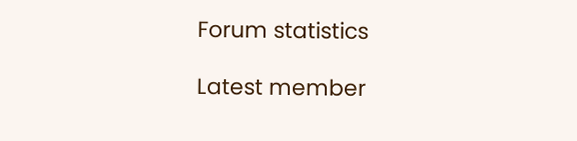Forum statistics

Latest member